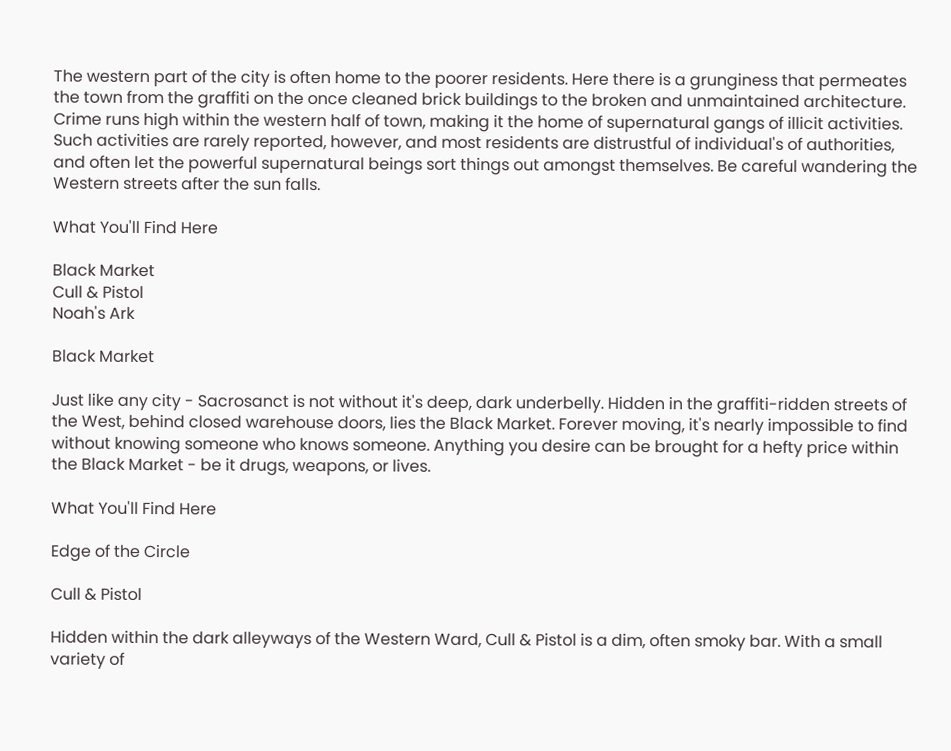The western part of the city is often home to the poorer residents. Here there is a grunginess that permeates the town from the graffiti on the once cleaned brick buildings to the broken and unmaintained architecture. Crime runs high within the western half of town, making it the home of supernatural gangs of illicit activities. Such activities are rarely reported, however, and most residents are distrustful of individual's of authorities, and often let the powerful supernatural beings sort things out amongst themselves. Be careful wandering the Western streets after the sun falls.

What You'll Find Here

Black Market
Cull & Pistol
Noah's Ark

Black Market

Just like any city - Sacrosanct is not without it's deep, dark underbelly. Hidden in the graffiti-ridden streets of the West, behind closed warehouse doors, lies the Black Market. Forever moving, it's nearly impossible to find without knowing someone who knows someone. Anything you desire can be brought for a hefty price within the Black Market - be it drugs, weapons, or lives.

What You'll Find Here

Edge of the Circle

Cull & Pistol

Hidden within the dark alleyways of the Western Ward, Cull & Pistol is a dim, often smoky bar. With a small variety of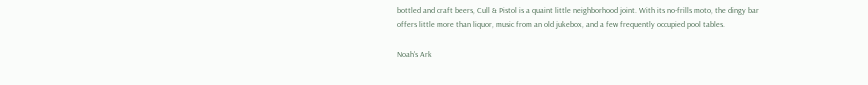bottled and craft beers, Cull & Pistol is a quaint little neighborhood joint. With its no-frills moto, the dingy bar offers little more than liquor, music from an old jukebox, and a few frequently occupied pool tables.

Noah's Ark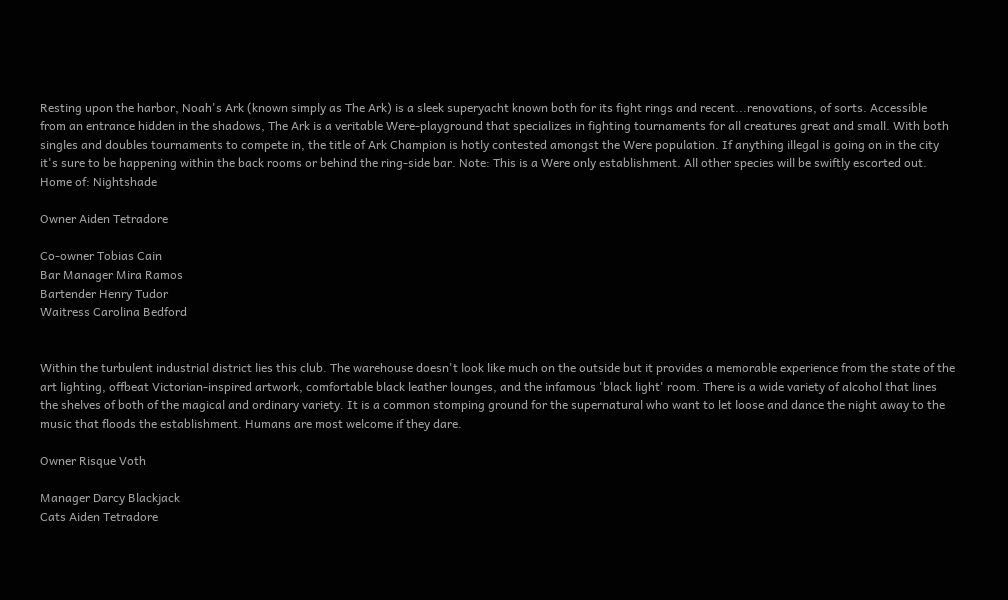Resting upon the harbor, Noah's Ark (known simply as The Ark) is a sleek superyacht known both for its fight rings and recent...renovations, of sorts. Accessible from an entrance hidden in the shadows, The Ark is a veritable Were-playground that specializes in fighting tournaments for all creatures great and small. With both singles and doubles tournaments to compete in, the title of Ark Champion is hotly contested amongst the Were population. If anything illegal is going on in the city it's sure to be happening within the back rooms or behind the ring-side bar. Note: This is a Were only establishment. All other species will be swiftly escorted out.
Home of: Nightshade

Owner Aiden Tetradore

Co-owner Tobias Cain
Bar Manager Mira Ramos
Bartender Henry Tudor
Waitress Carolina Bedford


Within the turbulent industrial district lies this club. The warehouse doesn't look like much on the outside but it provides a memorable experience from the state of the art lighting, offbeat Victorian-inspired artwork, comfortable black leather lounges, and the infamous 'black light' room. There is a wide variety of alcohol that lines the shelves of both of the magical and ordinary variety. It is a common stomping ground for the supernatural who want to let loose and dance the night away to the music that floods the establishment. Humans are most welcome if they dare.

Owner Risque Voth

Manager Darcy Blackjack
Cats Aiden Tetradore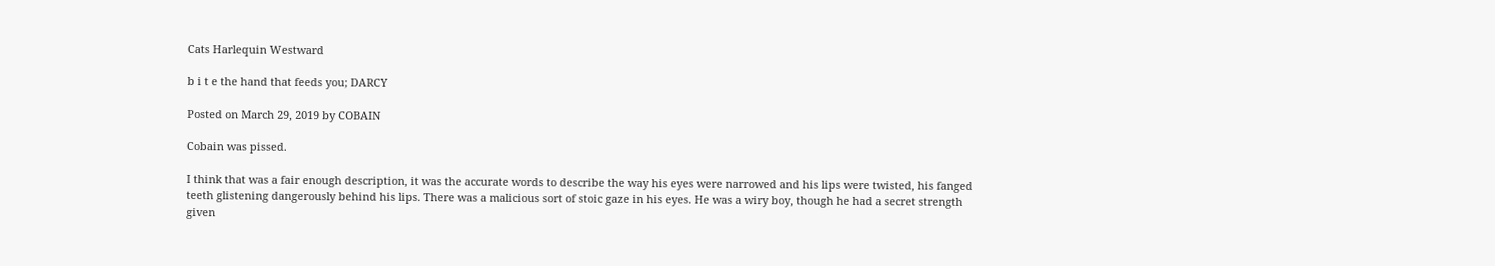Cats Harlequin Westward

b i t e the hand that feeds you; DARCY

Posted on March 29, 2019 by COBAIN

Cobain was pissed.

I think that was a fair enough description, it was the accurate words to describe the way his eyes were narrowed and his lips were twisted, his fanged teeth glistening dangerously behind his lips. There was a malicious sort of stoic gaze in his eyes. He was a wiry boy, though he had a secret strength given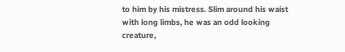to him by his mistress. Slim around his waist with long limbs, he was an odd looking creature,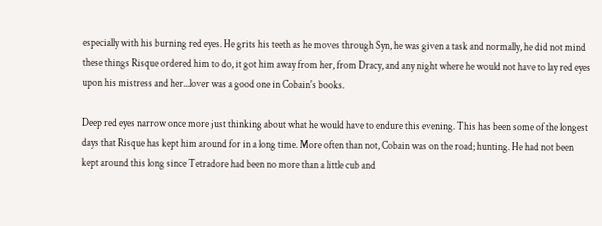especially with his burning red eyes. He grits his teeth as he moves through Syn, he was given a task and normally, he did not mind these things Risque ordered him to do, it got him away from her, from Dracy, and any night where he would not have to lay red eyes upon his mistress and her...lover was a good one in Cobain's books.

Deep red eyes narrow once more just thinking about what he would have to endure this evening. This has been some of the longest days that Risque has kept him around for in a long time. More often than not, Cobain was on the road; hunting. He had not been kept around this long since Tetradore had been no more than a little cub and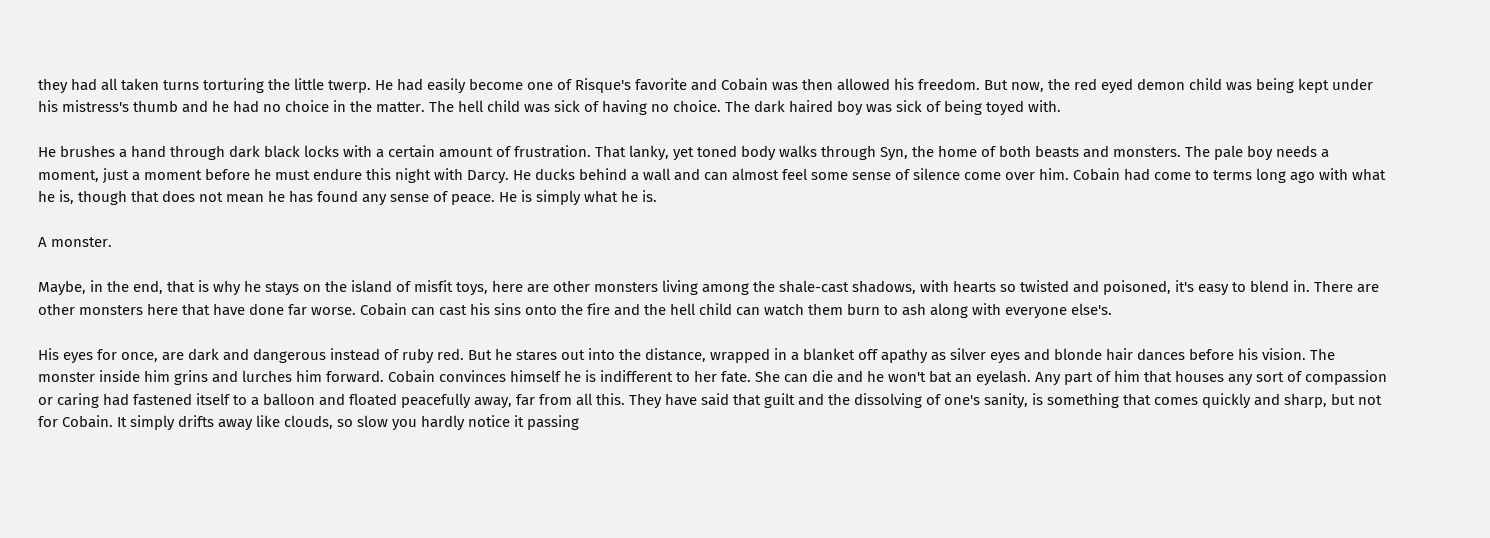they had all taken turns torturing the little twerp. He had easily become one of Risque's favorite and Cobain was then allowed his freedom. But now, the red eyed demon child was being kept under his mistress's thumb and he had no choice in the matter. The hell child was sick of having no choice. The dark haired boy was sick of being toyed with.

He brushes a hand through dark black locks with a certain amount of frustration. That lanky, yet toned body walks through Syn, the home of both beasts and monsters. The pale boy needs a moment, just a moment before he must endure this night with Darcy. He ducks behind a wall and can almost feel some sense of silence come over him. Cobain had come to terms long ago with what he is, though that does not mean he has found any sense of peace. He is simply what he is.

A monster.

Maybe, in the end, that is why he stays on the island of misfit toys, here are other monsters living among the shale-cast shadows, with hearts so twisted and poisoned, it's easy to blend in. There are other monsters here that have done far worse. Cobain can cast his sins onto the fire and the hell child can watch them burn to ash along with everyone else's.

His eyes for once, are dark and dangerous instead of ruby red. But he stares out into the distance, wrapped in a blanket off apathy as silver eyes and blonde hair dances before his vision. The monster inside him grins and lurches him forward. Cobain convinces himself he is indifferent to her fate. She can die and he won't bat an eyelash. Any part of him that houses any sort of compassion or caring had fastened itself to a balloon and floated peacefully away, far from all this. They have said that guilt and the dissolving of one's sanity, is something that comes quickly and sharp, but not for Cobain. It simply drifts away like clouds, so slow you hardly notice it passing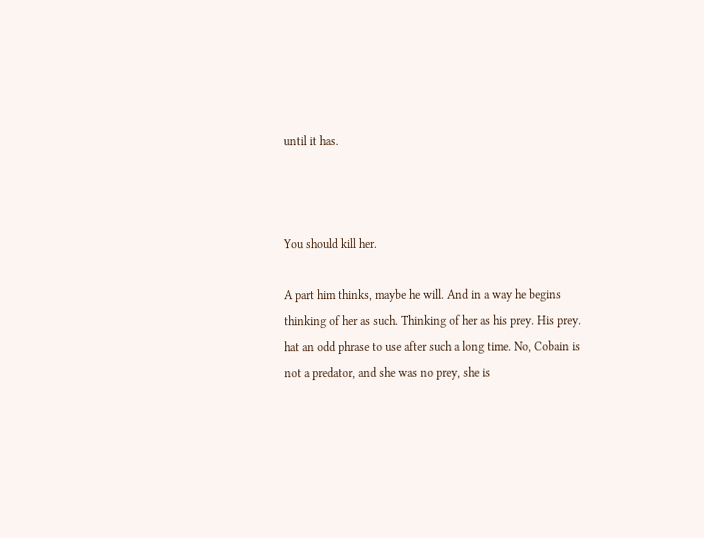until it has.



You should kill her.

A part him thinks, maybe he will. And in a way he begins thinking of her as such. Thinking of her as his prey. His prey. hat an odd phrase to use after such a long time. No, Cobain is not a predator, and she was no prey, she is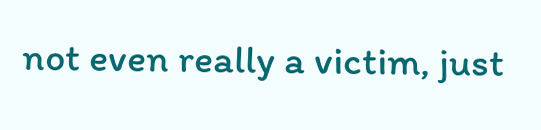not even really a victim, just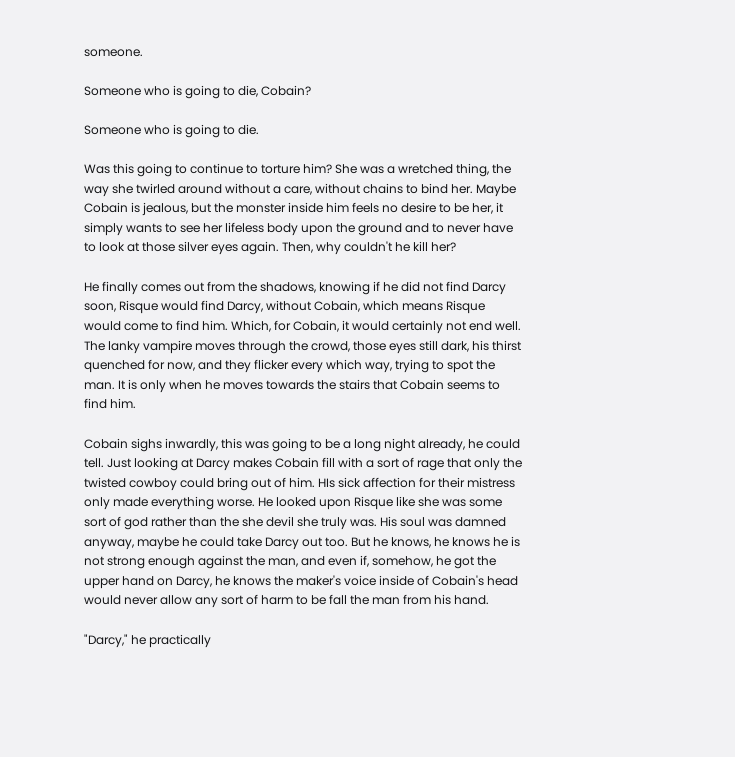someone.

Someone who is going to die, Cobain?

Someone who is going to die.

Was this going to continue to torture him? She was a wretched thing, the way she twirled around without a care, without chains to bind her. Maybe Cobain is jealous, but the monster inside him feels no desire to be her, it simply wants to see her lifeless body upon the ground and to never have to look at those silver eyes again. Then, why couldn't he kill her?

He finally comes out from the shadows, knowing if he did not find Darcy soon, Risque would find Darcy, without Cobain, which means Risque would come to find him. Which, for Cobain, it would certainly not end well. The lanky vampire moves through the crowd, those eyes still dark, his thirst quenched for now, and they flicker every which way, trying to spot the man. It is only when he moves towards the stairs that Cobain seems to find him.

Cobain sighs inwardly, this was going to be a long night already, he could tell. Just looking at Darcy makes Cobain fill with a sort of rage that only the twisted cowboy could bring out of him. HIs sick affection for their mistress only made everything worse. He looked upon Risque like she was some sort of god rather than the she devil she truly was. His soul was damned anyway, maybe he could take Darcy out too. But he knows, he knows he is not strong enough against the man, and even if, somehow, he got the upper hand on Darcy, he knows the maker's voice inside of Cobain's head would never allow any sort of harm to be fall the man from his hand.

"Darcy," he practically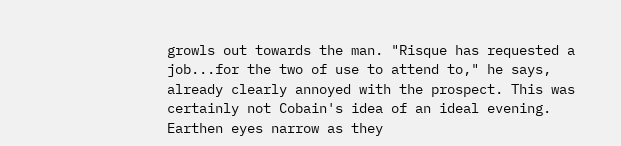growls out towards the man. "Risque has requested a job...for the two of use to attend to," he says, already clearly annoyed with the prospect. This was certainly not Cobain's idea of an ideal evening. Earthen eyes narrow as they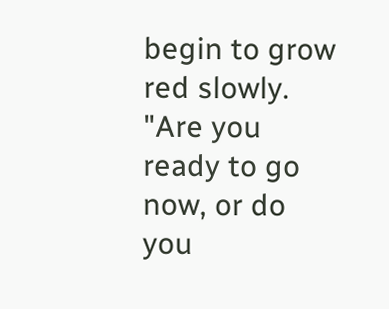begin to grow red slowly. "Are you ready to go now, or do you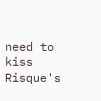need to kiss Risque's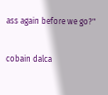ass again before we go?"

cobain dalca